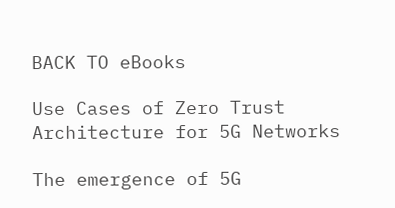BACK TO eBooks

Use Cases of Zero Trust Architecture for 5G Networks

The emergence of 5G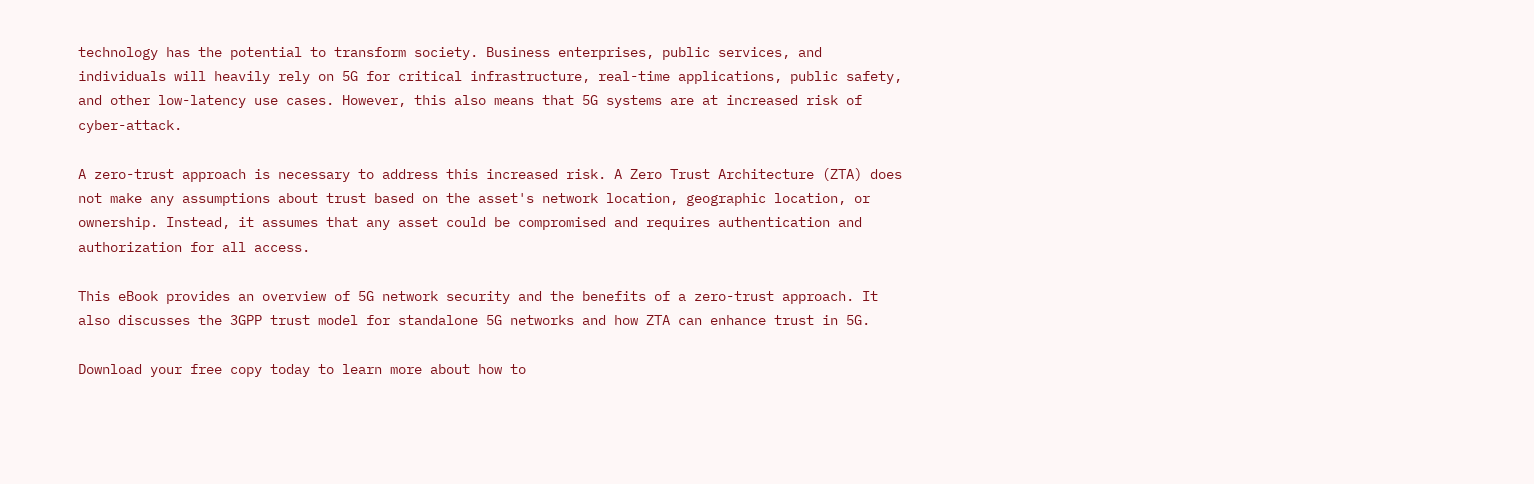technology has the potential to transform society. Business enterprises, public services, and individuals will heavily rely on 5G for critical infrastructure, real-time applications, public safety, and other low-latency use cases. However, this also means that 5G systems are at increased risk of cyber-attack.

A zero-trust approach is necessary to address this increased risk. A Zero Trust Architecture (ZTA) does not make any assumptions about trust based on the asset's network location, geographic location, or ownership. Instead, it assumes that any asset could be compromised and requires authentication and authorization for all access.

This eBook provides an overview of 5G network security and the benefits of a zero-trust approach. It also discusses the 3GPP trust model for standalone 5G networks and how ZTA can enhance trust in 5G.

Download your free copy today to learn more about how to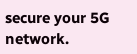secure your 5G network.